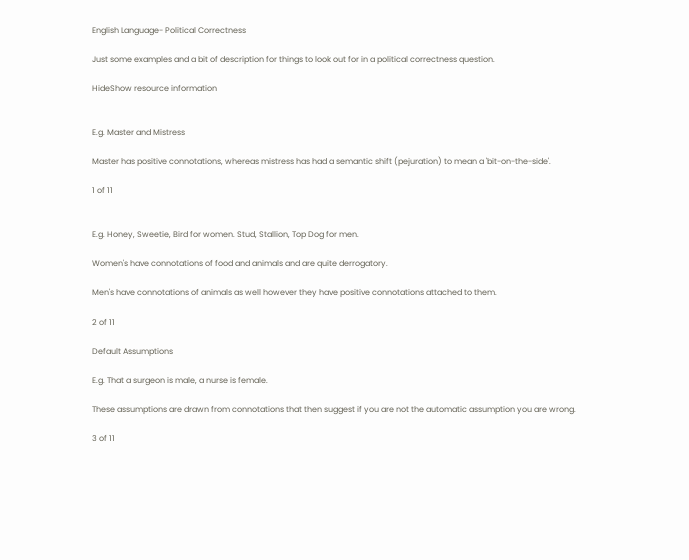English Language- Political Correctness

Just some examples and a bit of description for things to look out for in a political correctness question.

HideShow resource information


E.g. Master and Mistress

Master has positive connotations, whereas mistress has had a semantic shift (pejuration) to mean a 'bit-on-the-side'.

1 of 11


E.g. Honey, Sweetie, Bird for women. Stud, Stallion, Top Dog for men.

Women's have connotations of food and animals and are quite derrogatory.

Men's have connotations of animals as well however they have positive connotations attached to them.

2 of 11

Default Assumptions

E.g. That a surgeon is male, a nurse is female.

These assumptions are drawn from connotations that then suggest if you are not the automatic assumption you are wrong.

3 of 11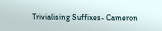Trivialising Suffixes- Cameron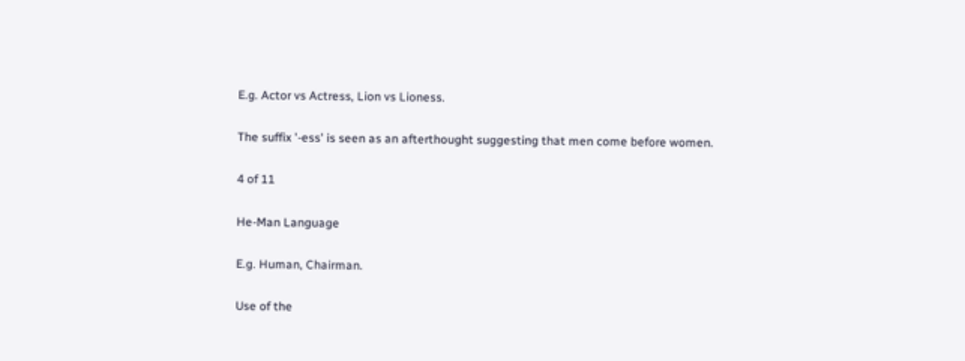E.g. Actor vs Actress, Lion vs Lioness.

The suffix '-ess' is seen as an afterthought suggesting that men come before women.

4 of 11

He-Man Language

E.g. Human, Chairman.

Use of the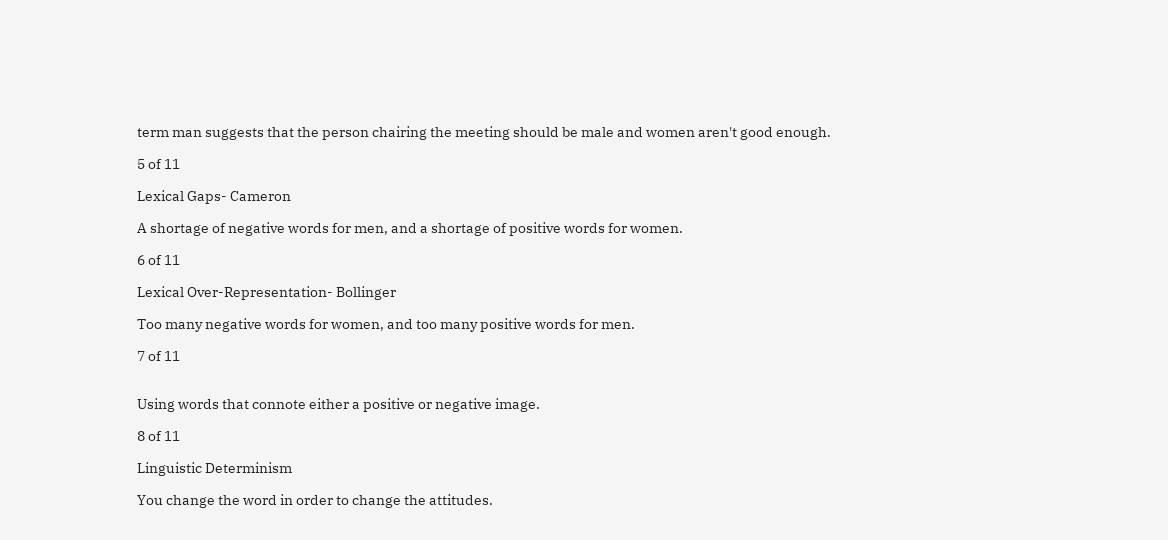term man suggests that the person chairing the meeting should be male and women aren't good enough.

5 of 11

Lexical Gaps- Cameron

A shortage of negative words for men, and a shortage of positive words for women.

6 of 11

Lexical Over-Representation- Bollinger

Too many negative words for women, and too many positive words for men.

7 of 11


Using words that connote either a positive or negative image.

8 of 11

Linguistic Determinism

You change the word in order to change the attitudes.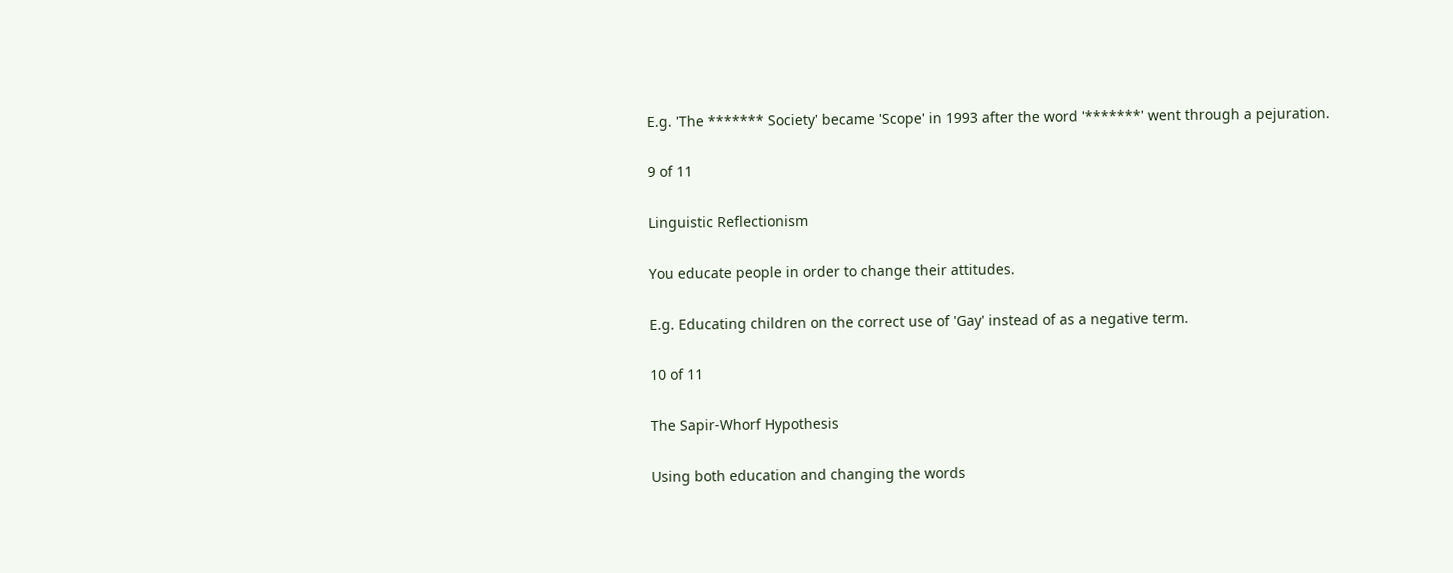E.g. 'The ******* Society' became 'Scope' in 1993 after the word '*******' went through a pejuration.

9 of 11

Linguistic Reflectionism

You educate people in order to change their attitudes.

E.g. Educating children on the correct use of 'Gay' instead of as a negative term.

10 of 11

The Sapir-Whorf Hypothesis

Using both education and changing the words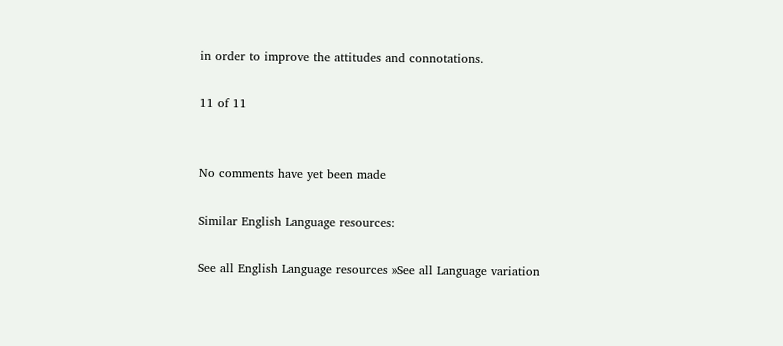in order to improve the attitudes and connotations.

11 of 11


No comments have yet been made

Similar English Language resources:

See all English Language resources »See all Language variation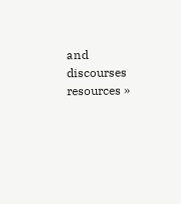and discourses resources »